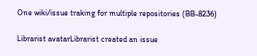One wiki/issue traking for multiple repositories (BB-8236)

Librarist avatarLibrarist created an issue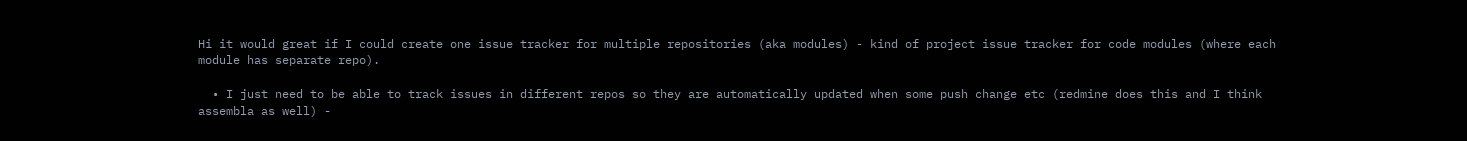Hi it would great if I could create one issue tracker for multiple repositories (aka modules) - kind of project issue tracker for code modules (where each module has separate repo).

  • I just need to be able to track issues in different repos so they are automatically updated when some push change etc (redmine does this and I think assembla as well) -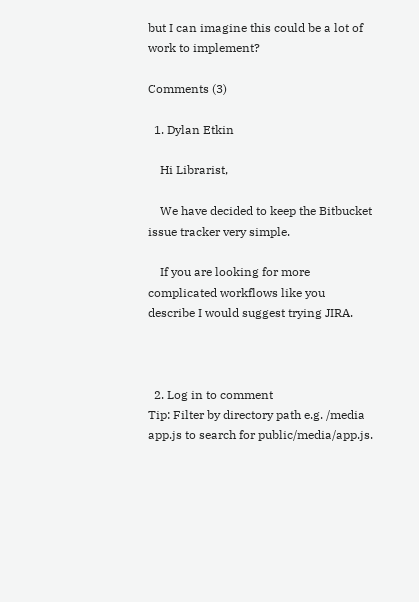but I can imagine this could be a lot of work to implement?

Comments (3)

  1. Dylan Etkin

    Hi Librarist,

    We have decided to keep the Bitbucket issue tracker very simple.

    If you are looking for more complicated workflows like you describe I would suggest trying JIRA.



  2. Log in to comment
Tip: Filter by directory path e.g. /media app.js to search for public/media/app.js.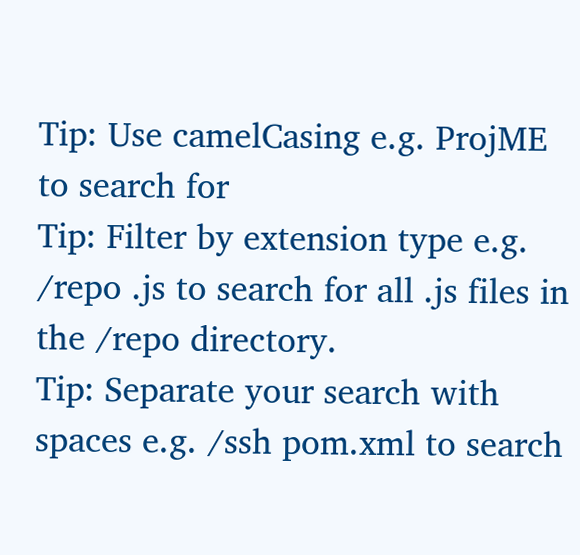Tip: Use camelCasing e.g. ProjME to search for
Tip: Filter by extension type e.g. /repo .js to search for all .js files in the /repo directory.
Tip: Separate your search with spaces e.g. /ssh pom.xml to search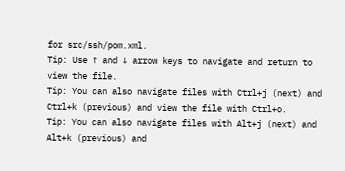for src/ssh/pom.xml.
Tip: Use ↑ and ↓ arrow keys to navigate and return to view the file.
Tip: You can also navigate files with Ctrl+j (next) and Ctrl+k (previous) and view the file with Ctrl+o.
Tip: You can also navigate files with Alt+j (next) and Alt+k (previous) and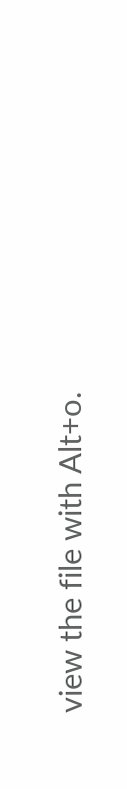view the file with Alt+o.